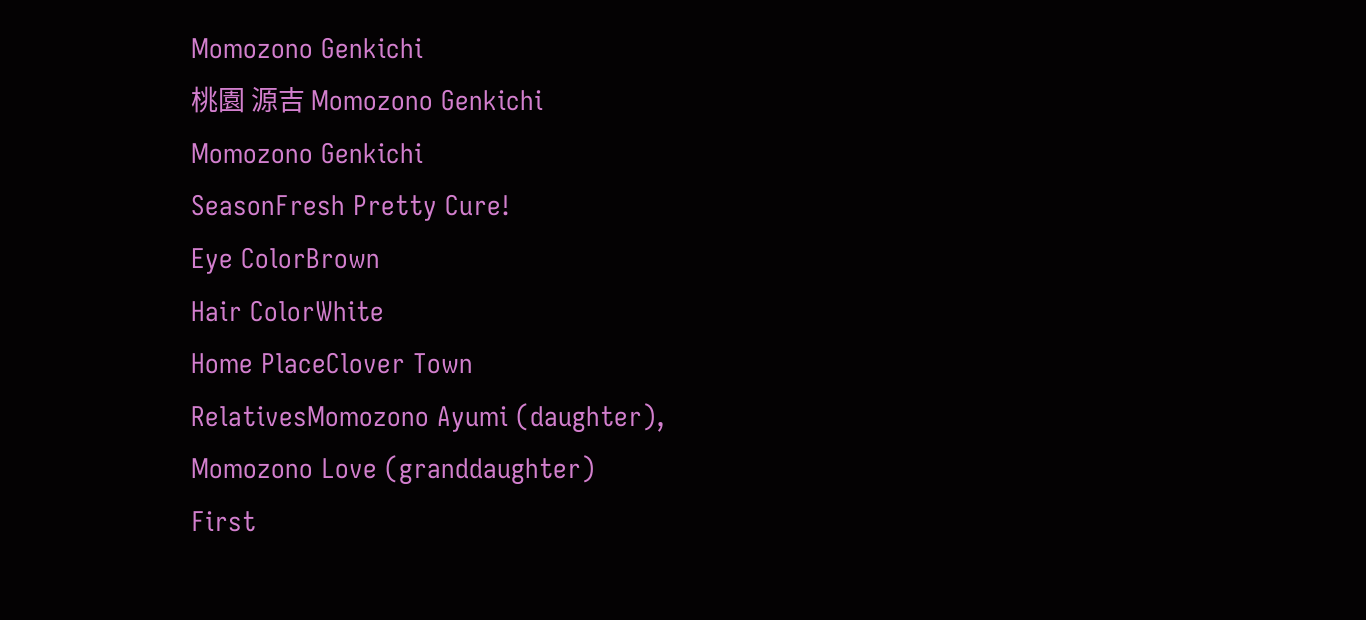Momozono Genkichi
桃園 源吉 Momozono Genkichi
Momozono Genkichi
SeasonFresh Pretty Cure!
Eye ColorBrown
Hair ColorWhite
Home PlaceClover Town
RelativesMomozono Ayumi (daughter),
Momozono Love (granddaughter)
First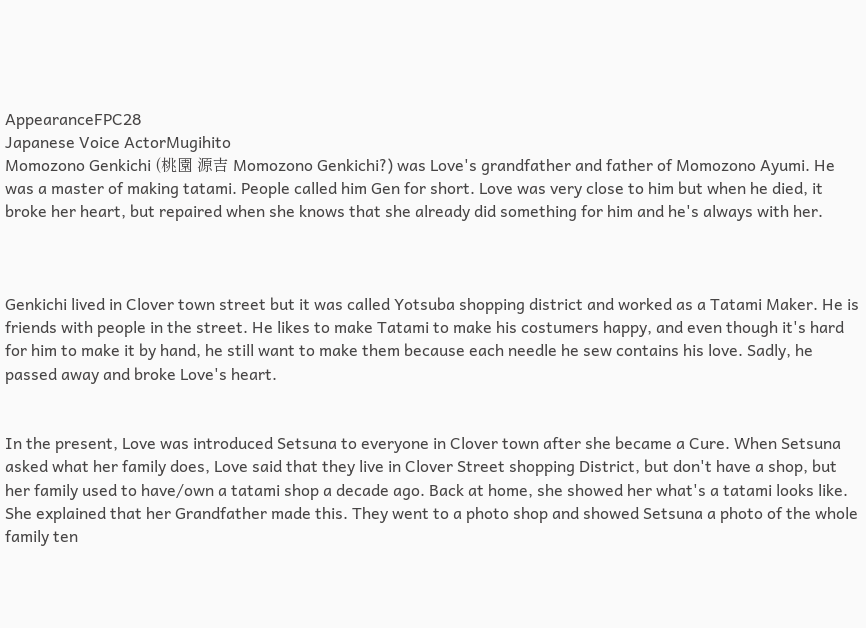AppearanceFPC28
Japanese Voice ActorMugihito
Momozono Genkichi (桃園 源吉 Momozono Genkichi?) was Love's grandfather and father of Momozono Ayumi. He was a master of making tatami. People called him Gen for short. Love was very close to him but when he died, it broke her heart, but repaired when she knows that she already did something for him and he's always with her.



Genkichi lived in Clover town street but it was called Yotsuba shopping district and worked as a Tatami Maker. He is friends with people in the street. He likes to make Tatami to make his costumers happy, and even though it's hard for him to make it by hand, he still want to make them because each needle he sew contains his love. Sadly, he passed away and broke Love's heart.


In the present, Love was introduced Setsuna to everyone in Clover town after she became a Cure. When Setsuna asked what her family does, Love said that they live in Clover Street shopping District, but don't have a shop, but her family used to have/own a tatami shop a decade ago. Back at home, she showed her what's a tatami looks like. She explained that her Grandfather made this. They went to a photo shop and showed Setsuna a photo of the whole family ten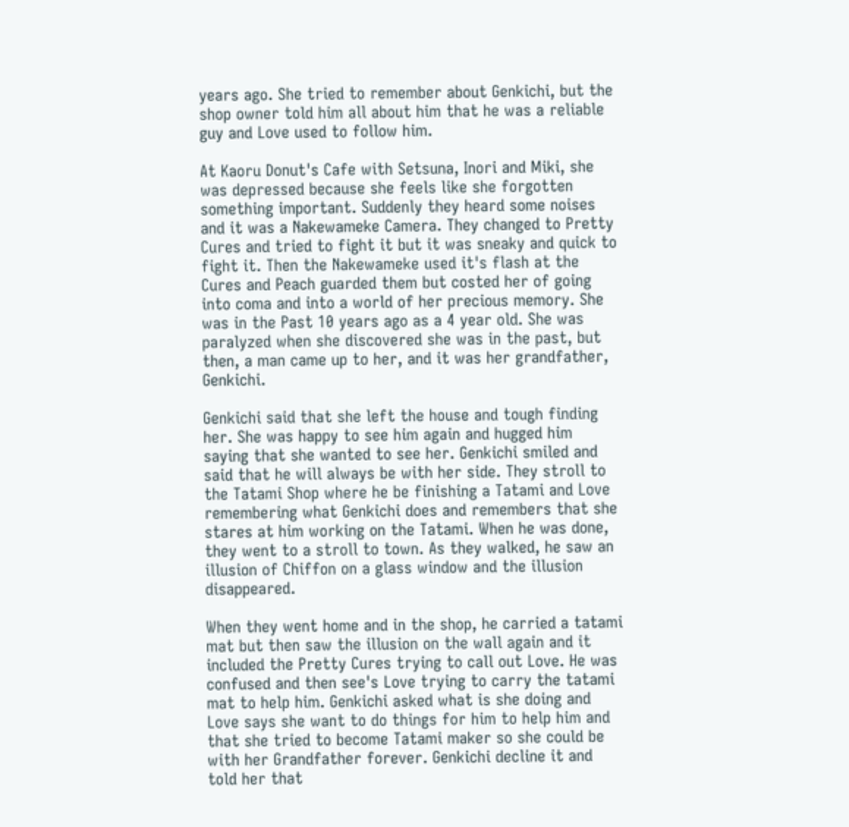years ago. She tried to remember about Genkichi, but the shop owner told him all about him that he was a reliable guy and Love used to follow him.

At Kaoru Donut's Cafe with Setsuna, Inori and Miki, she was depressed because she feels like she forgotten something important. Suddenly they heard some noises and it was a Nakewameke Camera. They changed to Pretty Cures and tried to fight it but it was sneaky and quick to fight it. Then the Nakewameke used it's flash at the Cures and Peach guarded them but costed her of going into coma and into a world of her precious memory. She was in the Past 10 years ago as a 4 year old. She was paralyzed when she discovered she was in the past, but then, a man came up to her, and it was her grandfather, Genkichi.

Genkichi said that she left the house and tough finding her. She was happy to see him again and hugged him saying that she wanted to see her. Genkichi smiled and said that he will always be with her side. They stroll to the Tatami Shop where he be finishing a Tatami and Love remembering what Genkichi does and remembers that she stares at him working on the Tatami. When he was done, they went to a stroll to town. As they walked, he saw an illusion of Chiffon on a glass window and the illusion disappeared.

When they went home and in the shop, he carried a tatami mat but then saw the illusion on the wall again and it included the Pretty Cures trying to call out Love. He was confused and then see's Love trying to carry the tatami mat to help him. Genkichi asked what is she doing and Love says she want to do things for him to help him and that she tried to become Tatami maker so she could be with her Grandfather forever. Genkichi decline it and told her that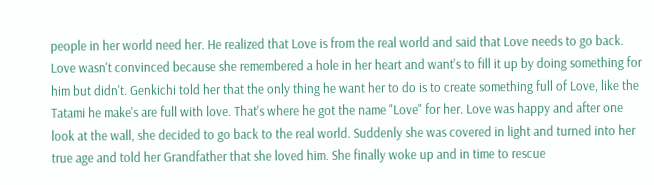people in her world need her. He realized that Love is from the real world and said that Love needs to go back. Love wasn't convinced because she remembered a hole in her heart and want's to fill it up by doing something for him but didn't. Genkichi told her that the only thing he want her to do is to create something full of Love, like the Tatami he make's are full with love. That's where he got the name "Love" for her. Love was happy and after one look at the wall, she decided to go back to the real world. Suddenly she was covered in light and turned into her true age and told her Grandfather that she loved him. She finally woke up and in time to rescue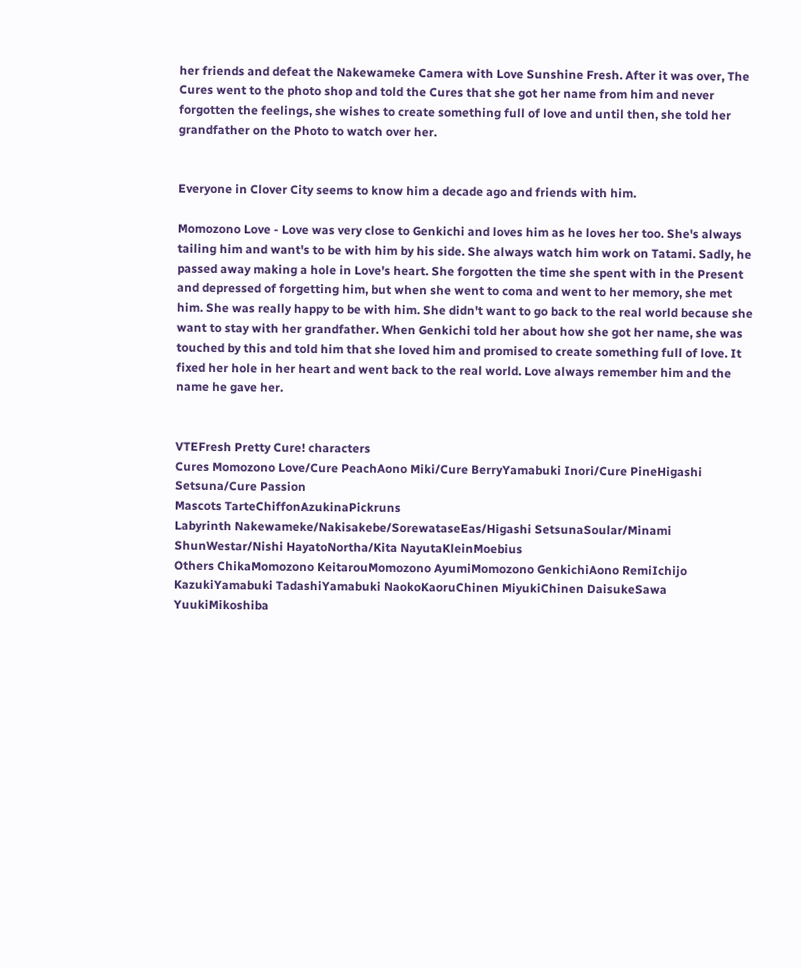her friends and defeat the Nakewameke Camera with Love Sunshine Fresh. After it was over, The Cures went to the photo shop and told the Cures that she got her name from him and never forgotten the feelings, she wishes to create something full of love and until then, she told her grandfather on the Photo to watch over her.


Everyone in Clover City seems to know him a decade ago and friends with him.

Momozono Love - Love was very close to Genkichi and loves him as he loves her too. She's always tailing him and want's to be with him by his side. She always watch him work on Tatami. Sadly, he passed away making a hole in Love's heart. She forgotten the time she spent with in the Present and depressed of forgetting him, but when she went to coma and went to her memory, she met him. She was really happy to be with him. She didn't want to go back to the real world because she want to stay with her grandfather. When Genkichi told her about how she got her name, she was touched by this and told him that she loved him and promised to create something full of love. It fixed her hole in her heart and went back to the real world. Love always remember him and the name he gave her.


VTEFresh Pretty Cure! characters
Cures Momozono Love/Cure PeachAono Miki/Cure BerryYamabuki Inori/Cure PineHigashi Setsuna/Cure Passion
Mascots TarteChiffonAzukinaPickruns
Labyrinth Nakewameke/Nakisakebe/SorewataseEas/Higashi SetsunaSoular/Minami ShunWestar/Nishi HayatoNortha/Kita NayutaKleinMoebius
Others ChikaMomozono KeitarouMomozono AyumiMomozono GenkichiAono RemiIchijo KazukiYamabuki TadashiYamabuki NaokoKaoruChinen MiyukiChinen DaisukeSawa YuukiMikoshiba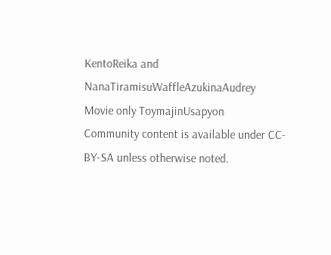KentoReika and NanaTiramisuWaffleAzukinaAudrey
Movie only ToymajinUsapyon
Community content is available under CC-BY-SA unless otherwise noted.